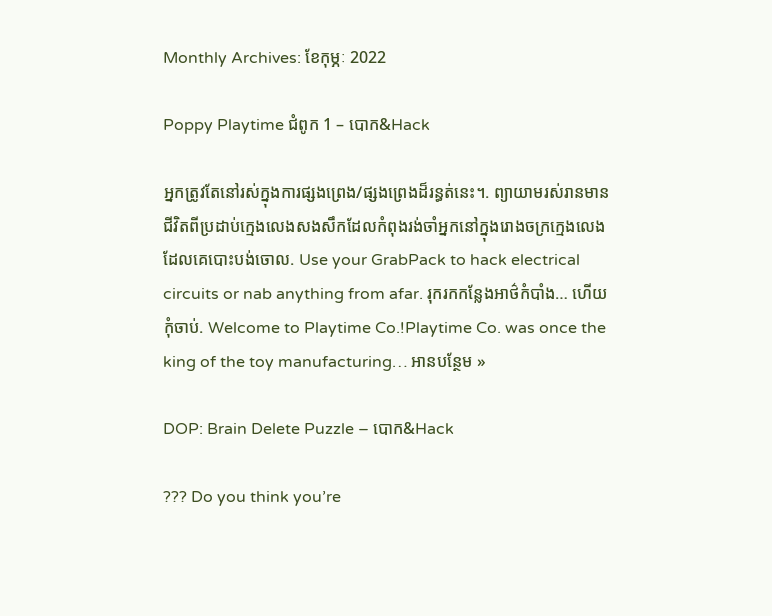Monthly Archives: ខែកុម្ភៈ 2022

Poppy Playtime ជំពូក 1 – បោក&Hack

អ្នកត្រូវតែនៅរស់ក្នុងការផ្សងព្រេង/ផ្សងព្រេងដ៏រន្ធត់នេះ។. ព្យាយាមរស់រានមានជីវិតពីប្រដាប់ក្មេងលេងសងសឹកដែលកំពុងរង់ចាំអ្នកនៅក្នុងរោងចក្រក្មេងលេងដែលគេបោះបង់ចោល. Use your GrabPack to hack electrical circuits or nab anything from afar. រុករកកន្លែងអាថ៌កំបាំង… ហើយកុំចាប់. Welcome to Playtime Co.!Playtime Co. was once the king of the toy manufacturing… អានបន្ថែម »

DOP: Brain Delete Puzzle – បោក&Hack

??? Do you think you’re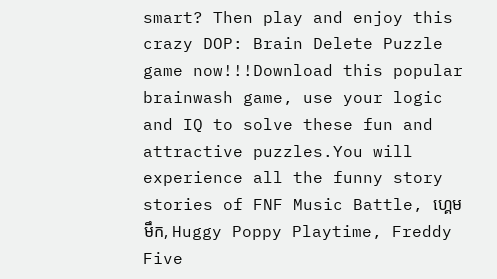smart? Then play and enjoy this crazy DOP: Brain Delete Puzzle game now!!!Download this popular brainwash game, use your logic and IQ to solve these fun and attractive puzzles.You will experience all the funny story stories of FNF Music Battle, ហ្គេមមឹក, Huggy Poppy Playtime, Freddy Five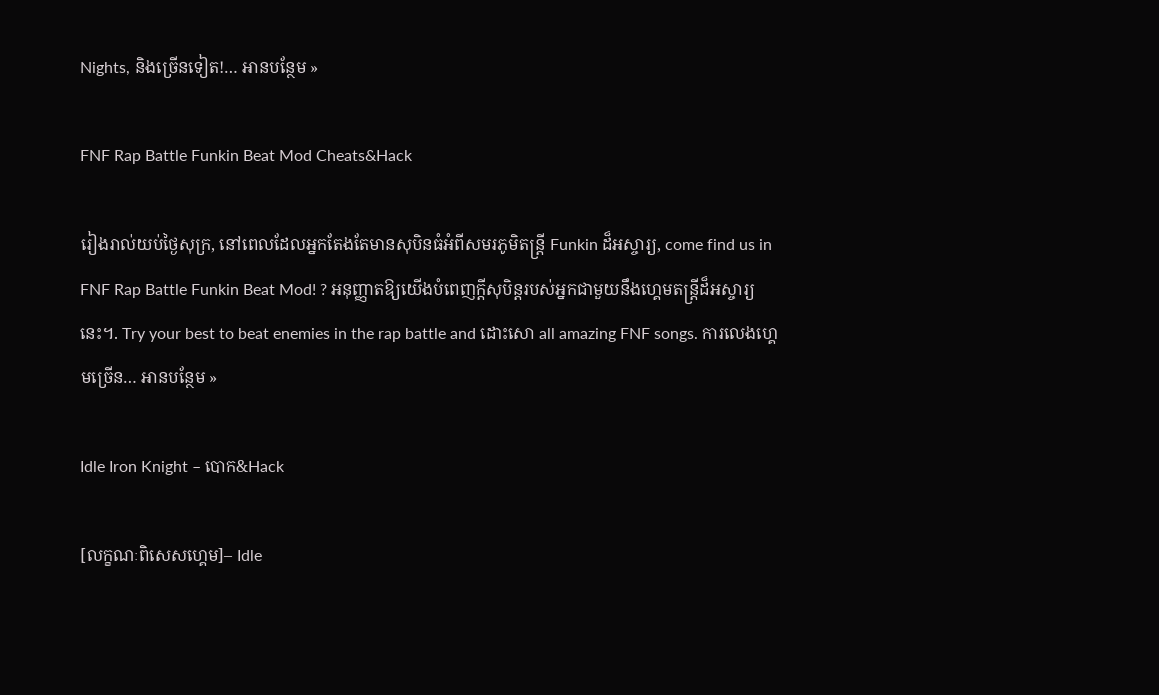Nights, និងច្រើនទៀត!… អានបន្ថែម »

FNF Rap Battle Funkin Beat Mod Cheats&Hack

រៀងរាល់យប់ថ្ងៃសុក្រ, នៅពេលដែលអ្នកតែងតែមានសុបិនធំអំពីសមរភូមិតន្ត្រី Funkin ដ៏អស្ចារ្យ, come find us in FNF Rap Battle Funkin Beat Mod! ? អនុញ្ញាតឱ្យយើងបំពេញក្តីសុបិន្តរបស់អ្នកជាមួយនឹងហ្គេមតន្ត្រីដ៏អស្ចារ្យនេះ។. Try your best to beat enemies in the rap battle and ដោះសោ all amazing FNF songs. ការលេងហ្គេមច្រើន… អានបន្ថែម »

Idle Iron Knight – បោក&Hack

[លក្ខណៈពិសេសហ្គេម]– Idle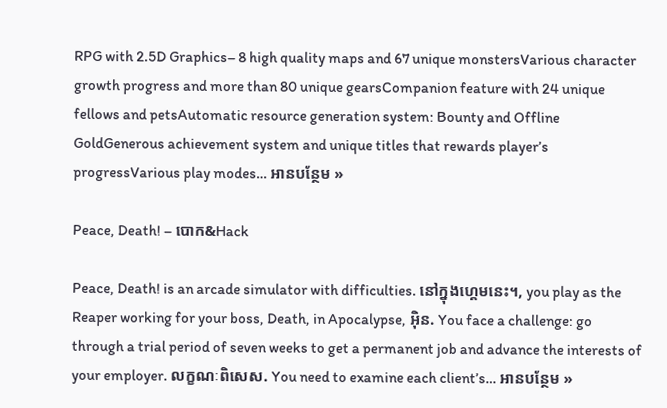RPG with 2.5D Graphics– 8 high quality maps and 67 unique monstersVarious character growth progress and more than 80 unique gearsCompanion feature with 24 unique fellows and petsAutomatic resource generation system: Bounty and Offline GoldGenerous achievement system and unique titles that rewards player’s progressVarious play modes… អានបន្ថែម »

Peace, Death! – បោក&Hack

Peace, Death! is an arcade simulator with difficulties. នៅក្នុងហ្គេមនេះ។, you play as the Reaper working for your boss, Death, in Apocalypse, អ៊ិន. You face a challenge: go through a trial period of seven weeks to get a permanent job and advance the interests of your employer. លក្ខណៈពិសេស. You need to examine each client’s… អានបន្ថែម »